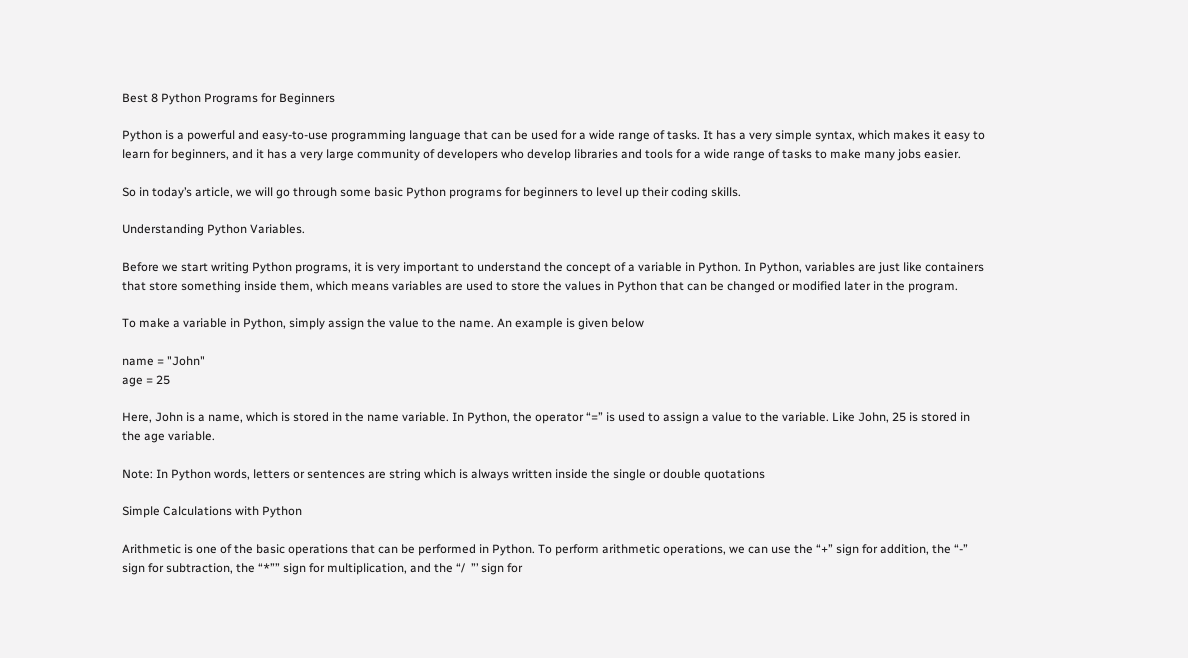Best 8 Python Programs for Beginners

Python is a powerful and easy-to-use programming language that can be used for a wide range of tasks. It has a very simple syntax, which makes it easy to learn for beginners, and it has a very large community of developers who develop libraries and tools for a wide range of tasks to make many jobs easier.

So in today’s article, we will go through some basic Python programs for beginners to level up their coding skills.

Understanding Python Variables.

Before we start writing Python programs, it is very important to understand the concept of a variable in Python. In Python, variables are just like containers that store something inside them, which means variables are used to store the values in Python that can be changed or modified later in the program.

To make a variable in Python, simply assign the value to the name. An example is given below

name = "John"
age = 25

Here, John is a name, which is stored in the name variable. In Python, the operator “=” is used to assign a value to the variable. Like John, 25 is stored in the age variable.

Note: In Python words, letters or sentences are string which is always written inside the single or double quotations

Simple Calculations with Python

Arithmetic is one of the basic operations that can be performed in Python. To perform arithmetic operations, we can use the “+” sign for addition, the “-” sign for subtraction, the “*”” sign for multiplication, and the “/  ”’ sign for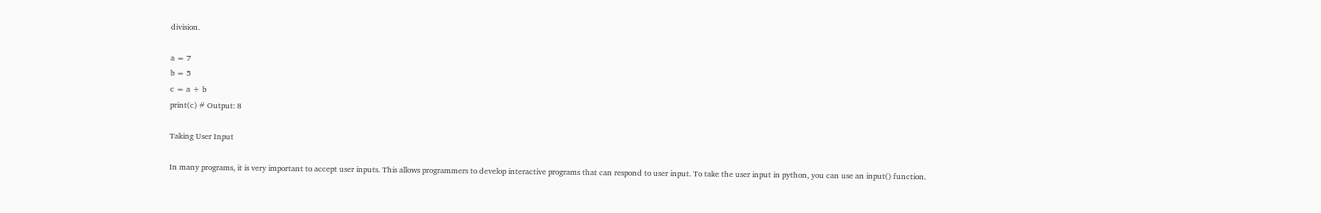division.

a = 7
b = 5
c = a + b
print(c) # Output: 8

Taking User Input

In many programs, it is very important to accept user inputs. This allows programmers to develop interactive programs that can respond to user input. To take the user input in python, you can use an input() function.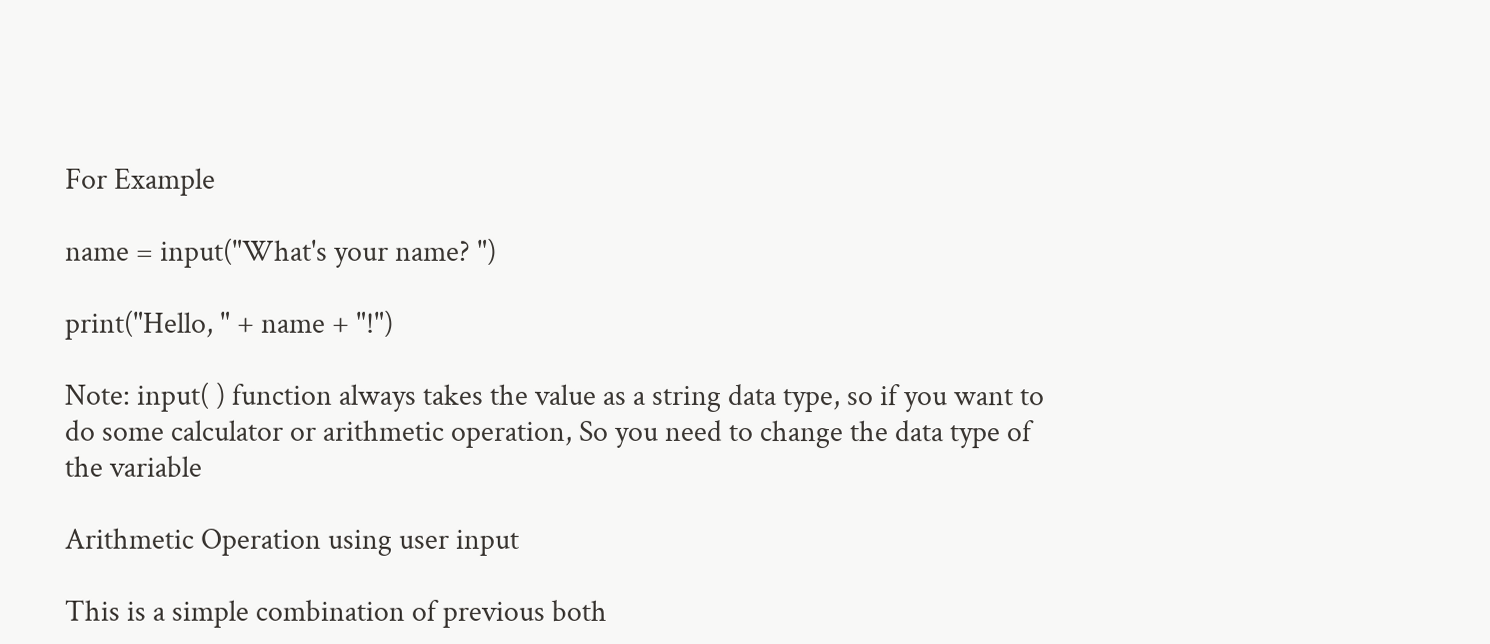For Example

name = input("What's your name? ")

print("Hello, " + name + "!")

Note: input( ) function always takes the value as a string data type, so if you want to do some calculator or arithmetic operation, So you need to change the data type of the variable

Arithmetic Operation using user input

This is a simple combination of previous both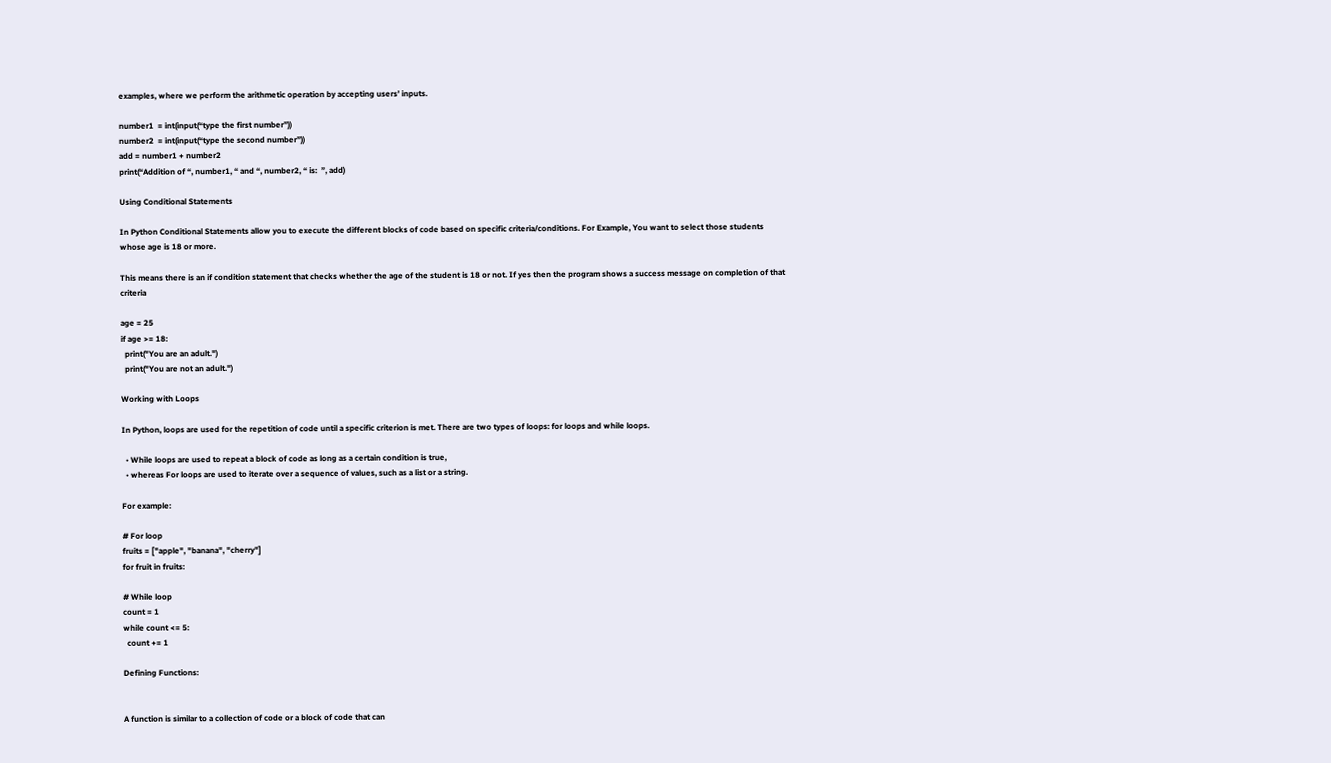examples, where we perform the arithmetic operation by accepting users’ inputs.

number1  = int(input(“type the first number”))
number2  = int(input(“type the second number”))
add = number1 + number2
print(“Addition of “, number1, “ and “, number2, “ is:  ”, add)

Using Conditional Statements

In Python Conditional Statements allow you to execute the different blocks of code based on specific criteria/conditions. For Example, You want to select those students whose age is 18 or more.

This means there is an if condition statement that checks whether the age of the student is 18 or not. If yes then the program shows a success message on completion of that criteria

age = 25
if age >= 18:
  print("You are an adult.")
  print("You are not an adult.")

Working with Loops

In Python, loops are used for the repetition of code until a specific criterion is met. There are two types of loops: for loops and while loops.

  • While loops are used to repeat a block of code as long as a certain condition is true,
  • whereas For loops are used to iterate over a sequence of values, such as a list or a string.

For example:

# For loop
fruits = ["apple", "banana", "cherry"]
for fruit in fruits:

# While loop
count = 1
while count <= 5:
  count += 1

Defining Functions:


A function is similar to a collection of code or a block of code that can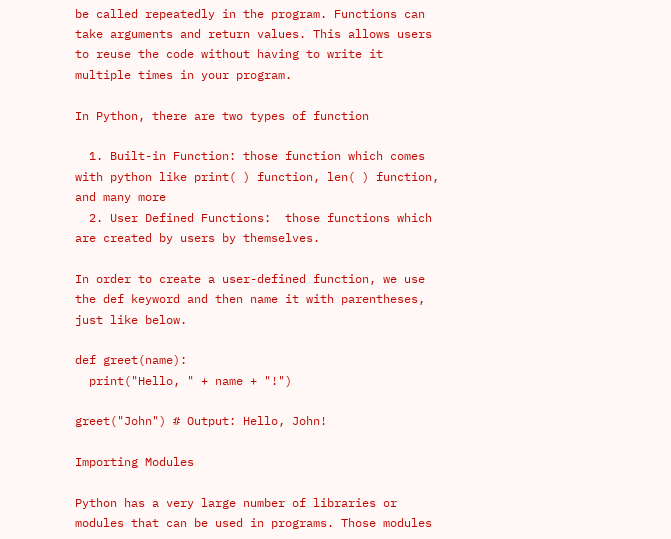be called repeatedly in the program. Functions can take arguments and return values. This allows users to reuse the code without having to write it multiple times in your program.

In Python, there are two types of function

  1. Built-in Function: those function which comes with python like print( ) function, len( ) function, and many more
  2. User Defined Functions:  those functions which are created by users by themselves.

In order to create a user-defined function, we use the def keyword and then name it with parentheses, just like below.

def greet(name):
  print("Hello, " + name + "!")

greet("John") # Output: Hello, John!

Importing Modules

Python has a very large number of libraries or modules that can be used in programs. Those modules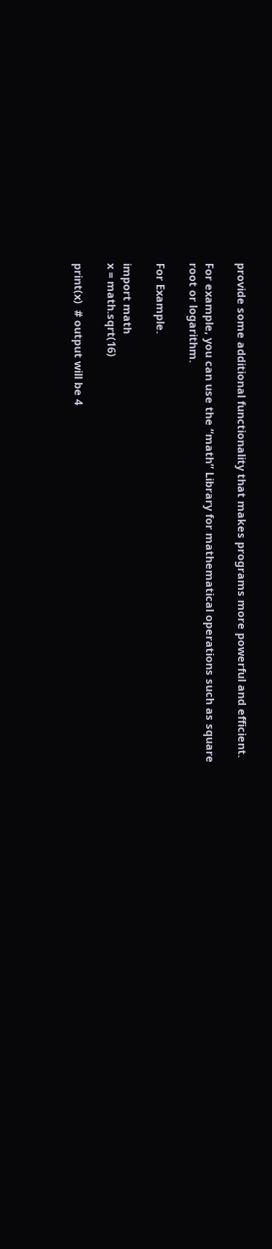provide some additional functionality that makes programs more powerful and efficient.

For example, you can use the “math” Library for mathematical operations such as square root or logarithm.

For Example.

import math
x = math.sqrt(16)

print(x)  # output will be 4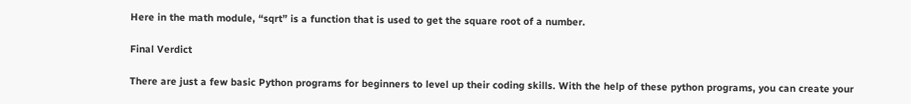Here in the math module, “sqrt” is a function that is used to get the square root of a number.

Final Verdict

There are just a few basic Python programs for beginners to level up their coding skills. With the help of these python programs, you can create your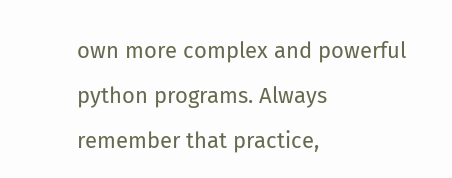own more complex and powerful python programs. Always remember that practice,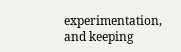experimentation, and keeping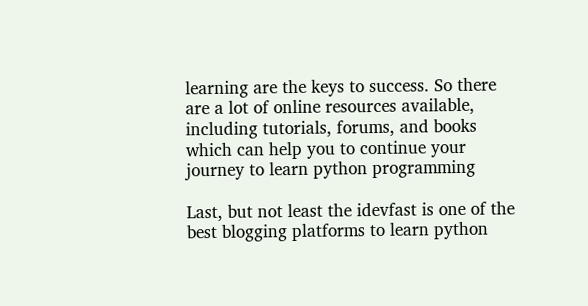learning are the keys to success. So there are a lot of online resources available, including tutorials, forums, and books which can help you to continue your journey to learn python programming

Last, but not least the idevfast is one of the best blogging platforms to learn python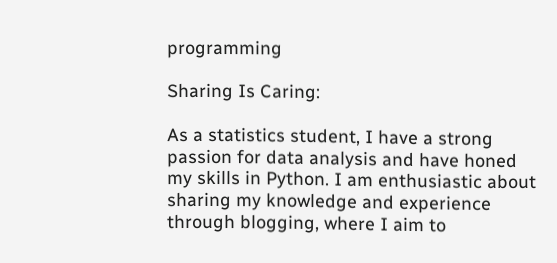programming

Sharing Is Caring:

As a statistics student, I have a strong passion for data analysis and have honed my skills in Python. I am enthusiastic about sharing my knowledge and experience through blogging, where I aim to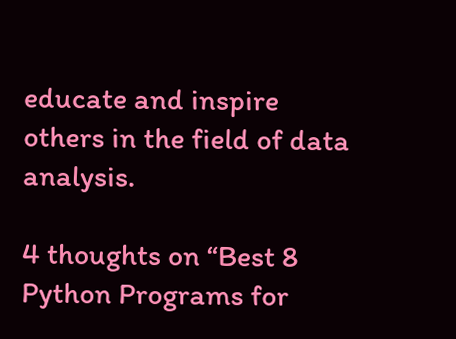educate and inspire others in the field of data analysis.

4 thoughts on “Best 8 Python Programs for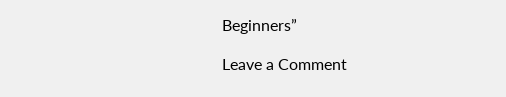Beginners”

Leave a Comment